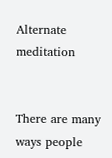Alternate meditation


There are many ways people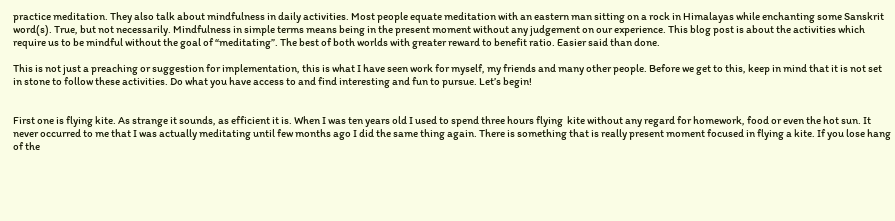practice meditation. They also talk about mindfulness in daily activities. Most people equate meditation with an eastern man sitting on a rock in Himalayas while enchanting some Sanskrit word(s). True, but not necessarily. Mindfulness in simple terms means being in the present moment without any judgement on our experience. This blog post is about the activities which require us to be mindful without the goal of “meditating”. The best of both worlds with greater reward to benefit ratio. Easier said than done.

This is not just a preaching or suggestion for implementation, this is what I have seen work for myself, my friends and many other people. Before we get to this, keep in mind that it is not set in stone to follow these activities. Do what you have access to and find interesting and fun to pursue. Let’s begin!


First one is flying kite. As strange it sounds, as efficient it is. When I was ten years old I used to spend three hours flying  kite without any regard for homework, food or even the hot sun. It never occurred to me that I was actually meditating until few months ago I did the same thing again. There is something that is really present moment focused in flying a kite. If you lose hang of the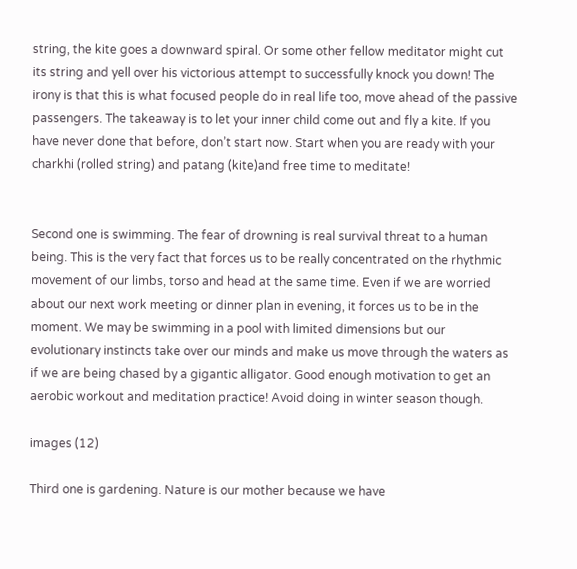string, the kite goes a downward spiral. Or some other fellow meditator might cut its string and yell over his victorious attempt to successfully knock you down! The irony is that this is what focused people do in real life too, move ahead of the passive passengers. The takeaway is to let your inner child come out and fly a kite. If you have never done that before, don’t start now. Start when you are ready with your charkhi (rolled string) and patang (kite)and free time to meditate!


Second one is swimming. The fear of drowning is real survival threat to a human being. This is the very fact that forces us to be really concentrated on the rhythmic movement of our limbs, torso and head at the same time. Even if we are worried about our next work meeting or dinner plan in evening, it forces us to be in the moment. We may be swimming in a pool with limited dimensions but our evolutionary instincts take over our minds and make us move through the waters as if we are being chased by a gigantic alligator. Good enough motivation to get an aerobic workout and meditation practice! Avoid doing in winter season though.

images (12)

Third one is gardening. Nature is our mother because we have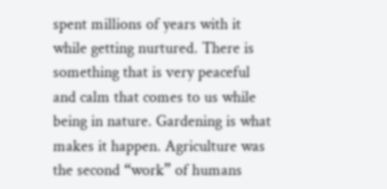spent millions of years with it while getting nurtured. There is something that is very peaceful and calm that comes to us while being in nature. Gardening is what makes it happen. Agriculture was the second “work” of humans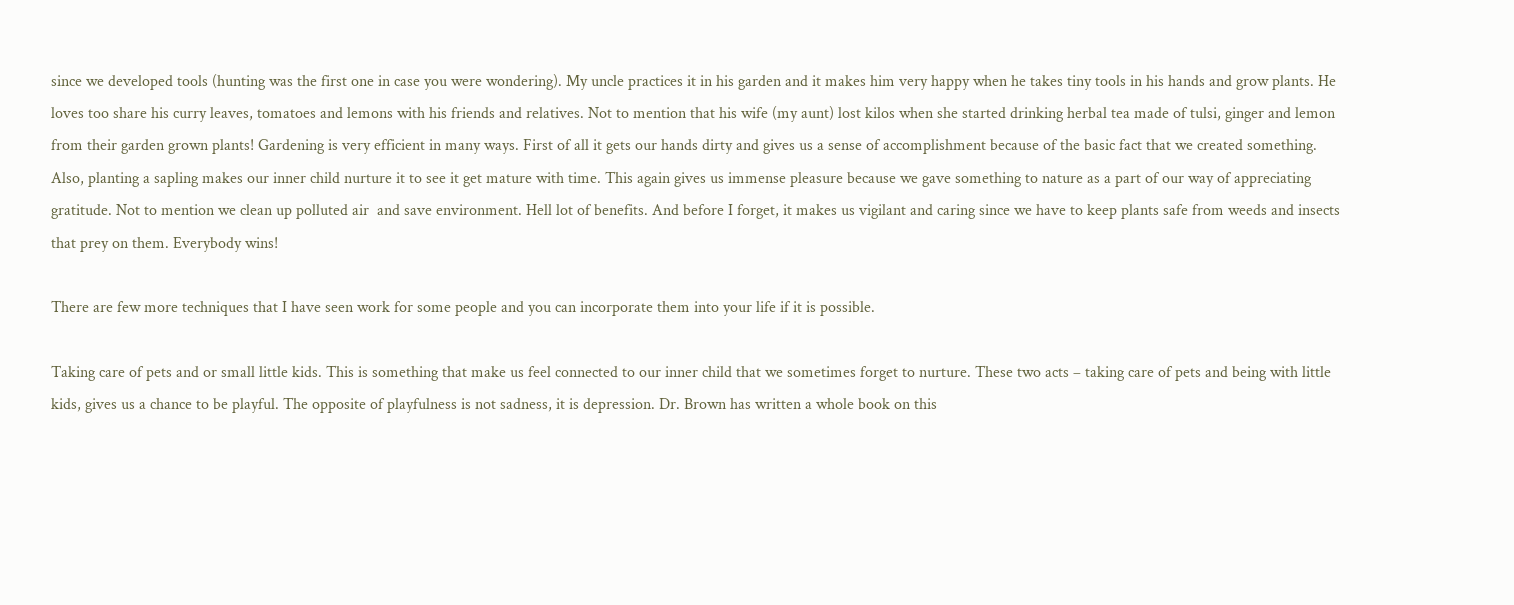since we developed tools (hunting was the first one in case you were wondering). My uncle practices it in his garden and it makes him very happy when he takes tiny tools in his hands and grow plants. He loves too share his curry leaves, tomatoes and lemons with his friends and relatives. Not to mention that his wife (my aunt) lost kilos when she started drinking herbal tea made of tulsi, ginger and lemon from their garden grown plants! Gardening is very efficient in many ways. First of all it gets our hands dirty and gives us a sense of accomplishment because of the basic fact that we created something. Also, planting a sapling makes our inner child nurture it to see it get mature with time. This again gives us immense pleasure because we gave something to nature as a part of our way of appreciating gratitude. Not to mention we clean up polluted air  and save environment. Hell lot of benefits. And before I forget, it makes us vigilant and caring since we have to keep plants safe from weeds and insects that prey on them. Everybody wins!

There are few more techniques that I have seen work for some people and you can incorporate them into your life if it is possible.

Taking care of pets and or small little kids. This is something that make us feel connected to our inner child that we sometimes forget to nurture. These two acts – taking care of pets and being with little kids, gives us a chance to be playful. The opposite of playfulness is not sadness, it is depression. Dr. Brown has written a whole book on this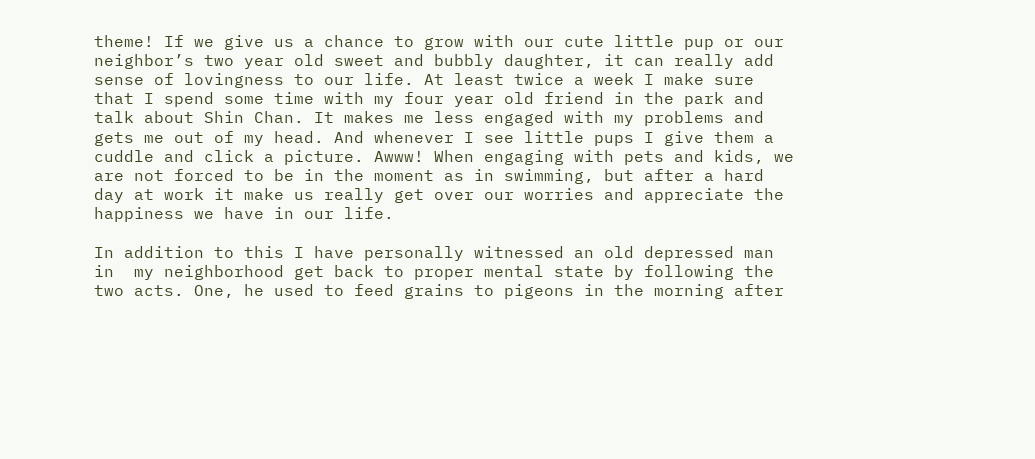theme! If we give us a chance to grow with our cute little pup or our neighbor’s two year old sweet and bubbly daughter, it can really add sense of lovingness to our life. At least twice a week I make sure that I spend some time with my four year old friend in the park and talk about Shin Chan. It makes me less engaged with my problems and gets me out of my head. And whenever I see little pups I give them a cuddle and click a picture. Awww! When engaging with pets and kids, we are not forced to be in the moment as in swimming, but after a hard day at work it make us really get over our worries and appreciate the happiness we have in our life.

In addition to this I have personally witnessed an old depressed man in  my neighborhood get back to proper mental state by following the two acts. One, he used to feed grains to pigeons in the morning after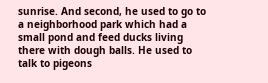sunrise. And second, he used to go to a neighborhood park which had a small pond and feed ducks living there with dough balls. He used to talk to pigeons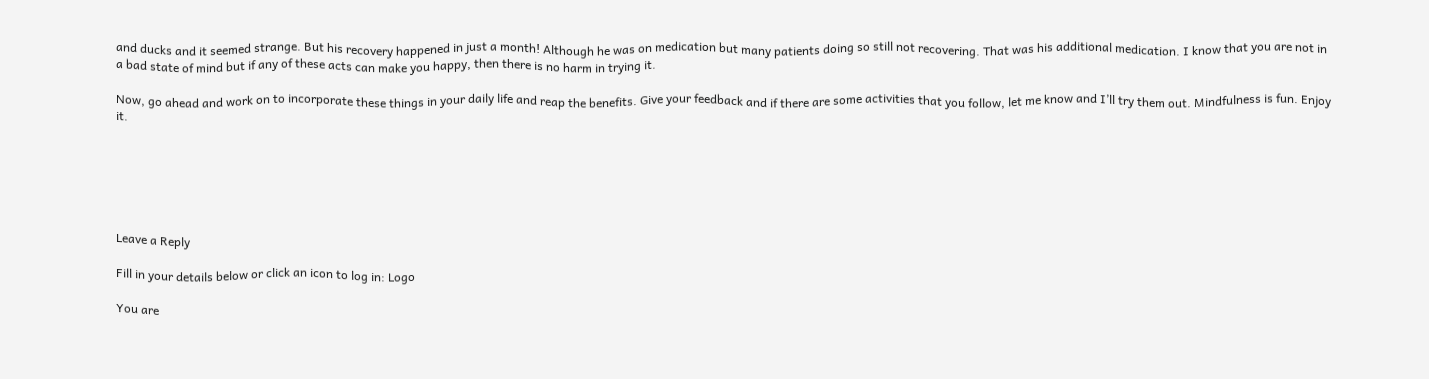and ducks and it seemed strange. But his recovery happened in just a month! Although he was on medication but many patients doing so still not recovering. That was his additional medication. I know that you are not in a bad state of mind but if any of these acts can make you happy, then there is no harm in trying it.

Now, go ahead and work on to incorporate these things in your daily life and reap the benefits. Give your feedback and if there are some activities that you follow, let me know and I’ll try them out. Mindfulness is fun. Enjoy it.






Leave a Reply

Fill in your details below or click an icon to log in: Logo

You are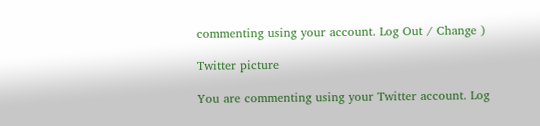commenting using your account. Log Out / Change )

Twitter picture

You are commenting using your Twitter account. Log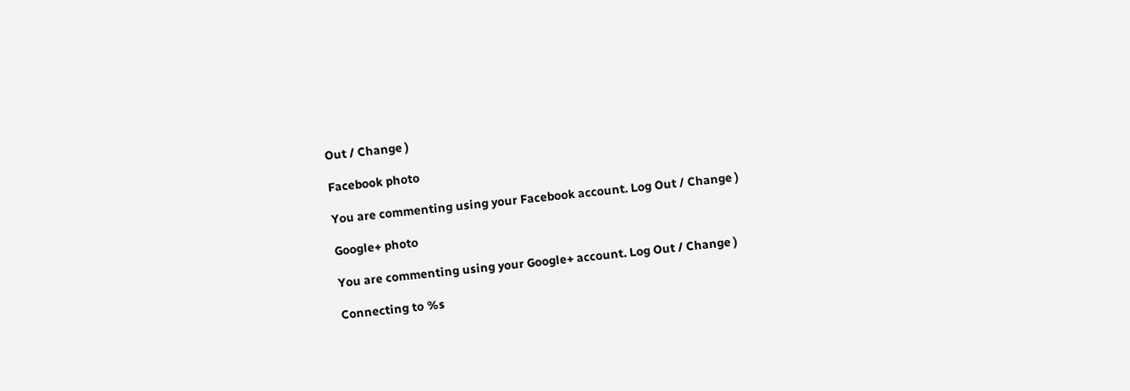Out / Change )

Facebook photo

You are commenting using your Facebook account. Log Out / Change )

Google+ photo

You are commenting using your Google+ account. Log Out / Change )

Connecting to %s